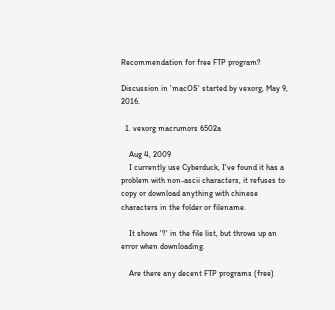Recommendation for free FTP program?

Discussion in 'macOS' started by vexorg, May 9, 2016.

  1. vexorg macrumors 6502a

    Aug 4, 2009
    I currently use Cyberduck, I've found it has a problem with non-ascii characters, it refuses to copy or download anything with chinese characters in the folder or filename.

    It shows '?' in the file list, but throws up an error when downloading.

    Are there any decent FTP programs (free)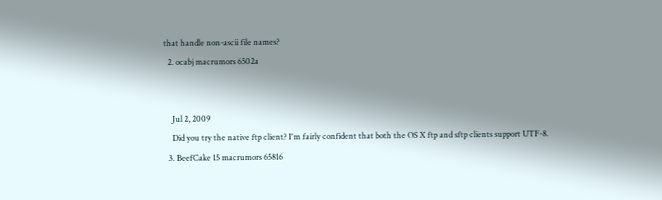that handle non-ascii file names?
  2. ocabj macrumors 6502a


    Jul 2, 2009
    Did you try the native ftp client? I'm fairly confident that both the OS X ftp and sftp clients support UTF-8.
  3. BeefCake 15 macrumors 65816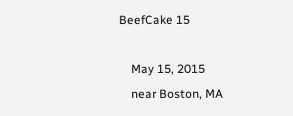BeefCake 15

    May 15, 2015
    near Boston, MA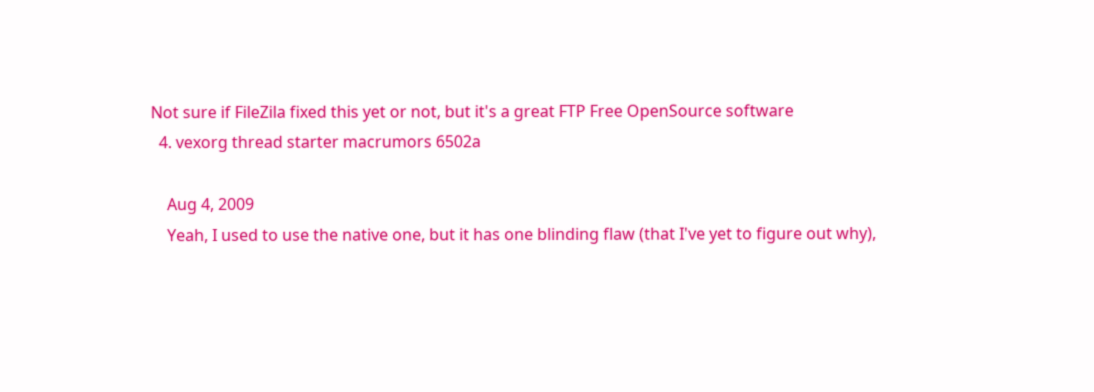Not sure if FileZila fixed this yet or not, but it's a great FTP Free OpenSource software
  4. vexorg thread starter macrumors 6502a

    Aug 4, 2009
    Yeah, I used to use the native one, but it has one blinding flaw (that I've yet to figure out why),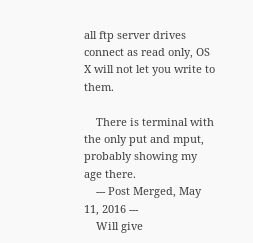all ftp server drives connect as read only, OS X will not let you write to them.

    There is terminal with the only put and mput, probably showing my age there.
    --- Post Merged, May 11, 2016 ---
    Will give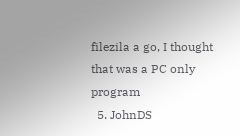filezila a go, I thought that was a PC only program
  5. JohnDS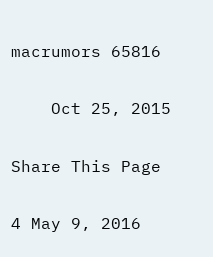macrumors 65816

    Oct 25, 2015

Share This Page

4 May 9, 2016